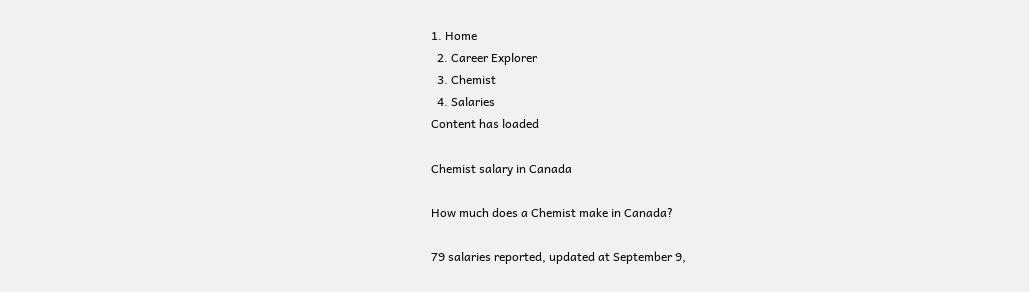1. Home
  2. Career Explorer
  3. Chemist
  4. Salaries
Content has loaded

Chemist salary in Canada

How much does a Chemist make in Canada?

79 salaries reported, updated at September 9,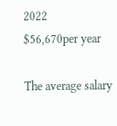2022
$56,670per year

The average salary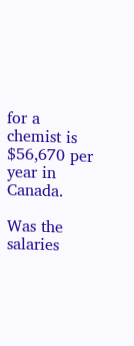for a chemist is $56,670 per year in Canada.

Was the salaries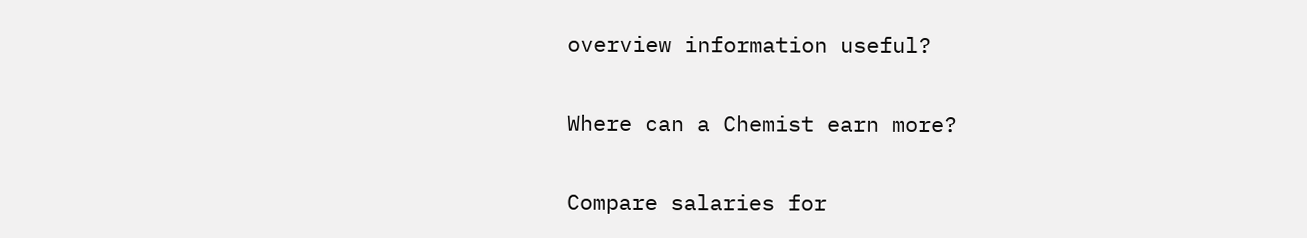overview information useful?

Where can a Chemist earn more?

Compare salaries for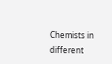Chemists in different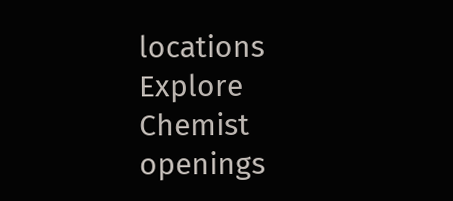locations
Explore Chemist openings